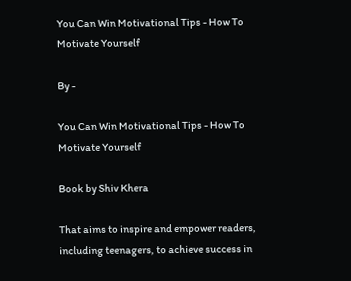You Can Win Motivational Tips - How To Motivate Yourself

By -

You Can Win Motivational Tips - How To Motivate Yourself

Book by Shiv Khera

That aims to inspire and empower readers, including teenagers, to achieve success in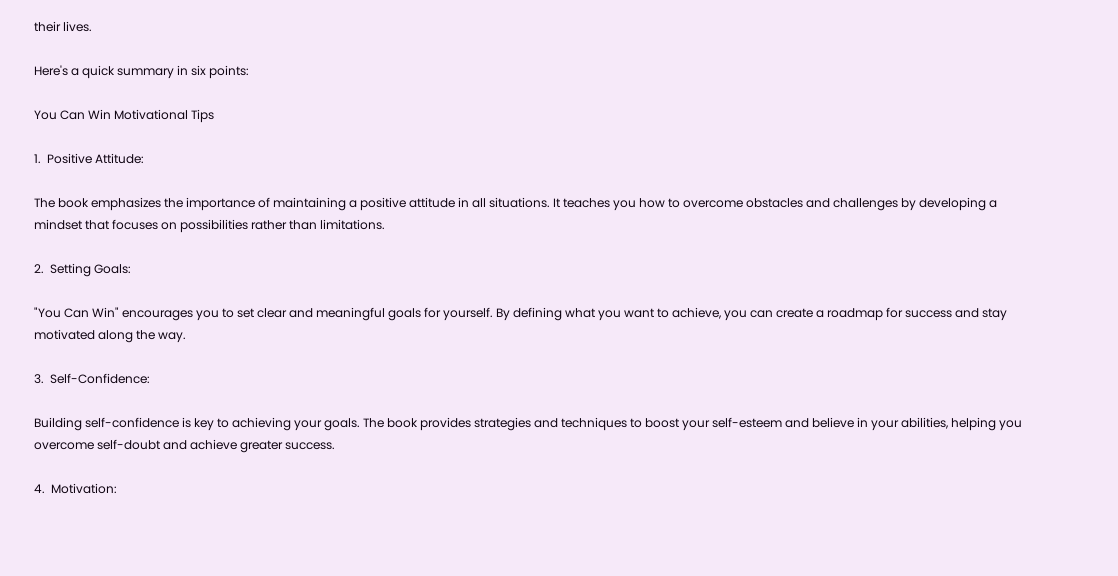their lives.

Here's a quick summary in six points:

You Can Win Motivational Tips

1.  Positive Attitude:

The book emphasizes the importance of maintaining a positive attitude in all situations. It teaches you how to overcome obstacles and challenges by developing a mindset that focuses on possibilities rather than limitations.

2.  Setting Goals:

"You Can Win" encourages you to set clear and meaningful goals for yourself. By defining what you want to achieve, you can create a roadmap for success and stay motivated along the way.

3.  Self-Confidence:

Building self-confidence is key to achieving your goals. The book provides strategies and techniques to boost your self-esteem and believe in your abilities, helping you overcome self-doubt and achieve greater success.

4.  Motivation: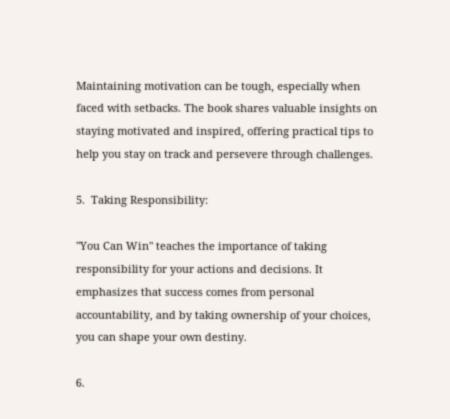Maintaining motivation can be tough, especially when faced with setbacks. The book shares valuable insights on staying motivated and inspired, offering practical tips to help you stay on track and persevere through challenges.

5.  Taking Responsibility:

"You Can Win" teaches the importance of taking responsibility for your actions and decisions. It emphasizes that success comes from personal accountability, and by taking ownership of your choices, you can shape your own destiny.

6.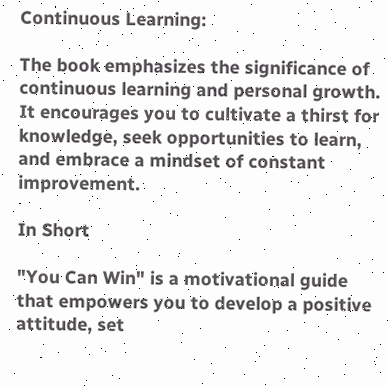Continuous Learning:

The book emphasizes the significance of continuous learning and personal growth. It encourages you to cultivate a thirst for knowledge, seek opportunities to learn, and embrace a mindset of constant improvement.

In Short

"You Can Win" is a motivational guide that empowers you to develop a positive attitude, set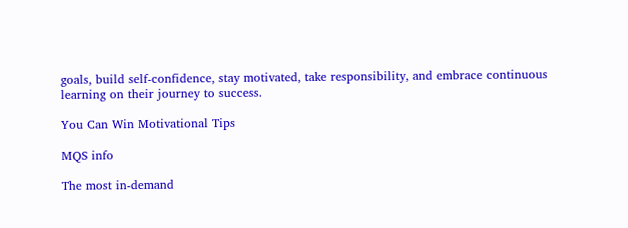goals, build self-confidence, stay motivated, take responsibility, and embrace continuous learning on their journey to success.

You Can Win Motivational Tips

MQS info

The most in-demand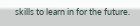skills to learn in for the future.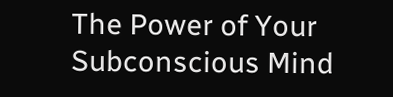The Power of Your Subconscious Mind